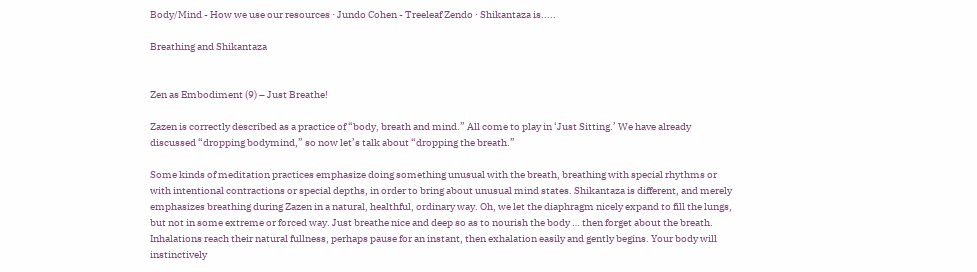Body/Mind - How we use our resources · Jundo Cohen - Treeleaf Zendo · Shikantaza is.....

Breathing and Shikantaza


Zen as Embodiment (9) – Just Breathe!

Zazen is correctly described as a practice of “body, breath and mind.” All come to play in ‘Just Sitting.’ We have already discussed “dropping bodymind,” so now let’s talk about “dropping the breath.”

Some kinds of meditation practices emphasize doing something unusual with the breath, breathing with special rhythms or with intentional contractions or special depths, in order to bring about unusual mind states. Shikantaza is different, and merely emphasizes breathing during Zazen in a natural, healthful, ordinary way. Oh, we let the diaphragm nicely expand to fill the lungs, but not in some extreme or forced way. Just breathe nice and deep so as to nourish the body … then forget about the breath. Inhalations reach their natural fullness, perhaps pause for an instant, then exhalation easily and gently begins. Your body will instinctively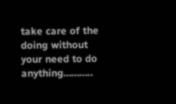take care of the doing without your need to do anything………..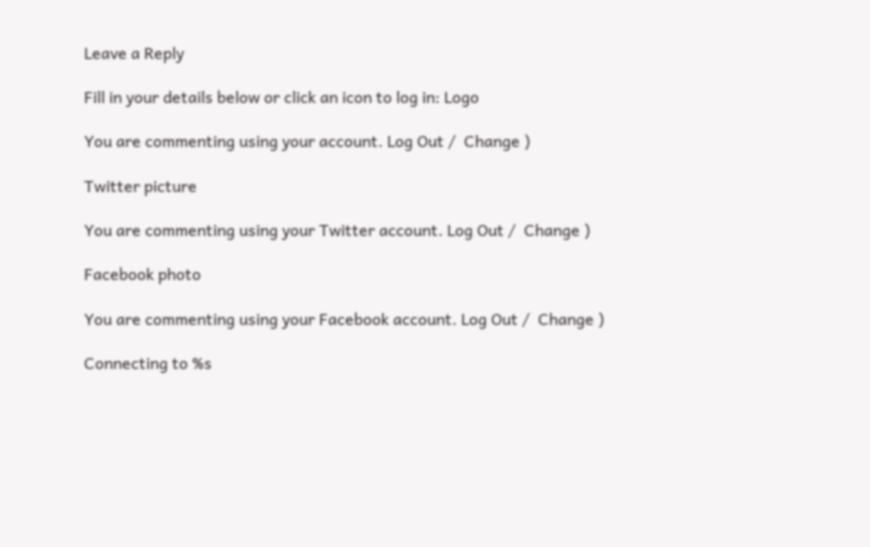Leave a Reply

Fill in your details below or click an icon to log in: Logo

You are commenting using your account. Log Out /  Change )

Twitter picture

You are commenting using your Twitter account. Log Out /  Change )

Facebook photo

You are commenting using your Facebook account. Log Out /  Change )

Connecting to %s